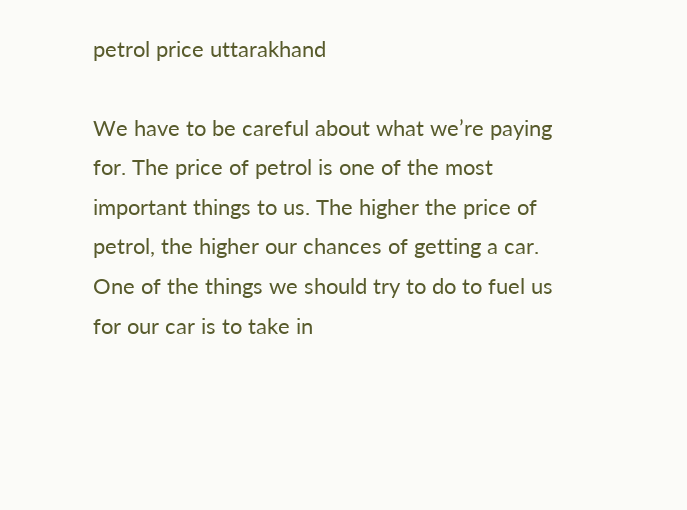petrol price uttarakhand

We have to be careful about what we’re paying for. The price of petrol is one of the most important things to us. The higher the price of petrol, the higher our chances of getting a car. One of the things we should try to do to fuel us for our car is to take in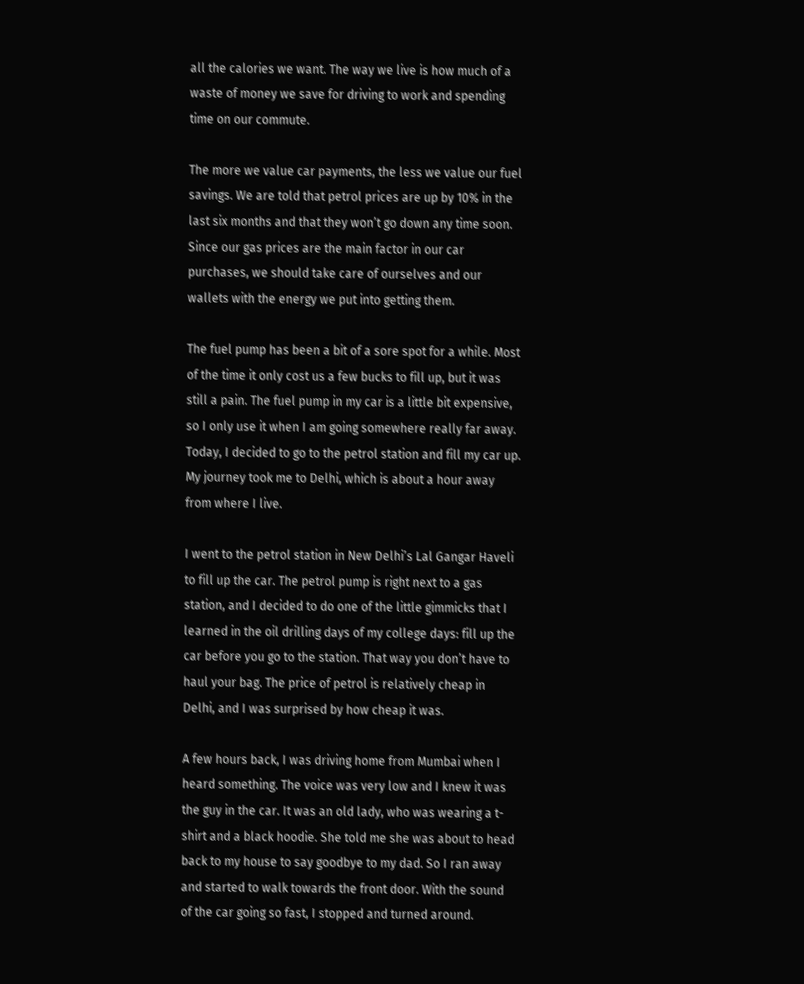all the calories we want. The way we live is how much of a waste of money we save for driving to work and spending time on our commute.

The more we value car payments, the less we value our fuel savings. We are told that petrol prices are up by 10% in the last six months and that they won’t go down any time soon. Since our gas prices are the main factor in our car purchases, we should take care of ourselves and our wallets with the energy we put into getting them.

The fuel pump has been a bit of a sore spot for a while. Most of the time it only cost us a few bucks to fill up, but it was still a pain. The fuel pump in my car is a little bit expensive, so I only use it when I am going somewhere really far away. Today, I decided to go to the petrol station and fill my car up. My journey took me to Delhi, which is about a hour away from where I live.

I went to the petrol station in New Delhi’s Lal Gangar Haveli to fill up the car. The petrol pump is right next to a gas station, and I decided to do one of the little gimmicks that I learned in the oil drilling days of my college days: fill up the car before you go to the station. That way you don’t have to haul your bag. The price of petrol is relatively cheap in Delhi, and I was surprised by how cheap it was.

A few hours back, I was driving home from Mumbai when I heard something. The voice was very low and I knew it was the guy in the car. It was an old lady, who was wearing a t-shirt and a black hoodie. She told me she was about to head back to my house to say goodbye to my dad. So I ran away and started to walk towards the front door. With the sound of the car going so fast, I stopped and turned around.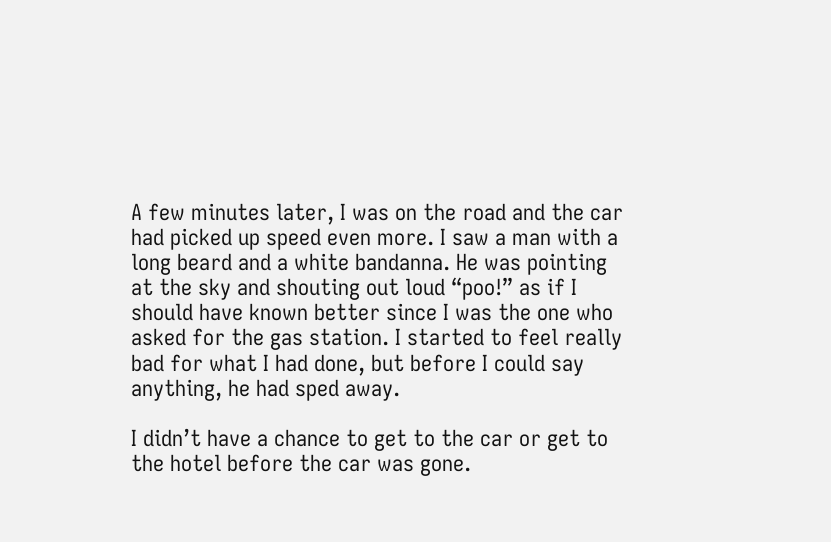A few minutes later, I was on the road and the car had picked up speed even more. I saw a man with a long beard and a white bandanna. He was pointing at the sky and shouting out loud “poo!” as if I should have known better since I was the one who asked for the gas station. I started to feel really bad for what I had done, but before I could say anything, he had sped away.

I didn’t have a chance to get to the car or get to the hotel before the car was gone.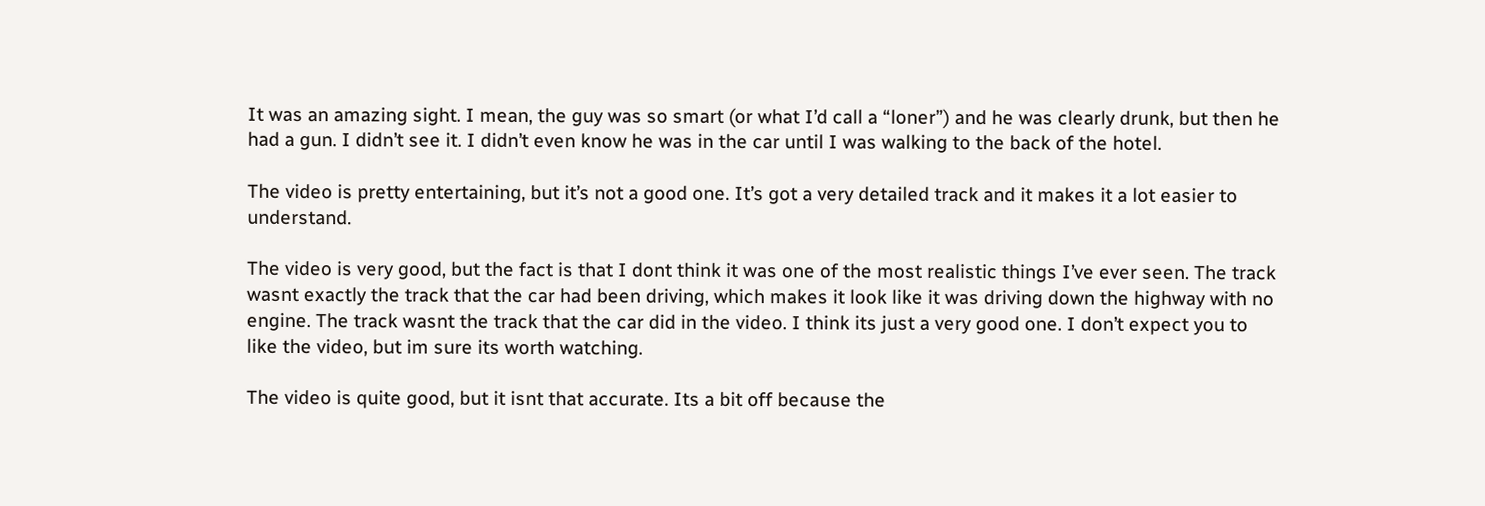It was an amazing sight. I mean, the guy was so smart (or what I’d call a “loner”) and he was clearly drunk, but then he had a gun. I didn’t see it. I didn’t even know he was in the car until I was walking to the back of the hotel.

The video is pretty entertaining, but it’s not a good one. It’s got a very detailed track and it makes it a lot easier to understand.

The video is very good, but the fact is that I dont think it was one of the most realistic things I’ve ever seen. The track wasnt exactly the track that the car had been driving, which makes it look like it was driving down the highway with no engine. The track wasnt the track that the car did in the video. I think its just a very good one. I don’t expect you to like the video, but im sure its worth watching.

The video is quite good, but it isnt that accurate. Its a bit off because the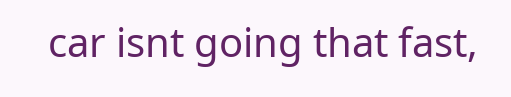car isnt going that fast,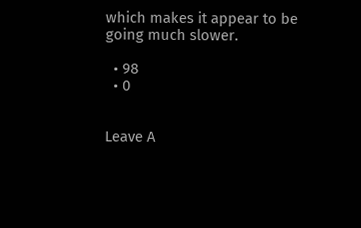which makes it appear to be going much slower.

  • 98
  • 0


Leave A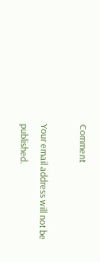Comment

Your email address will not be published.